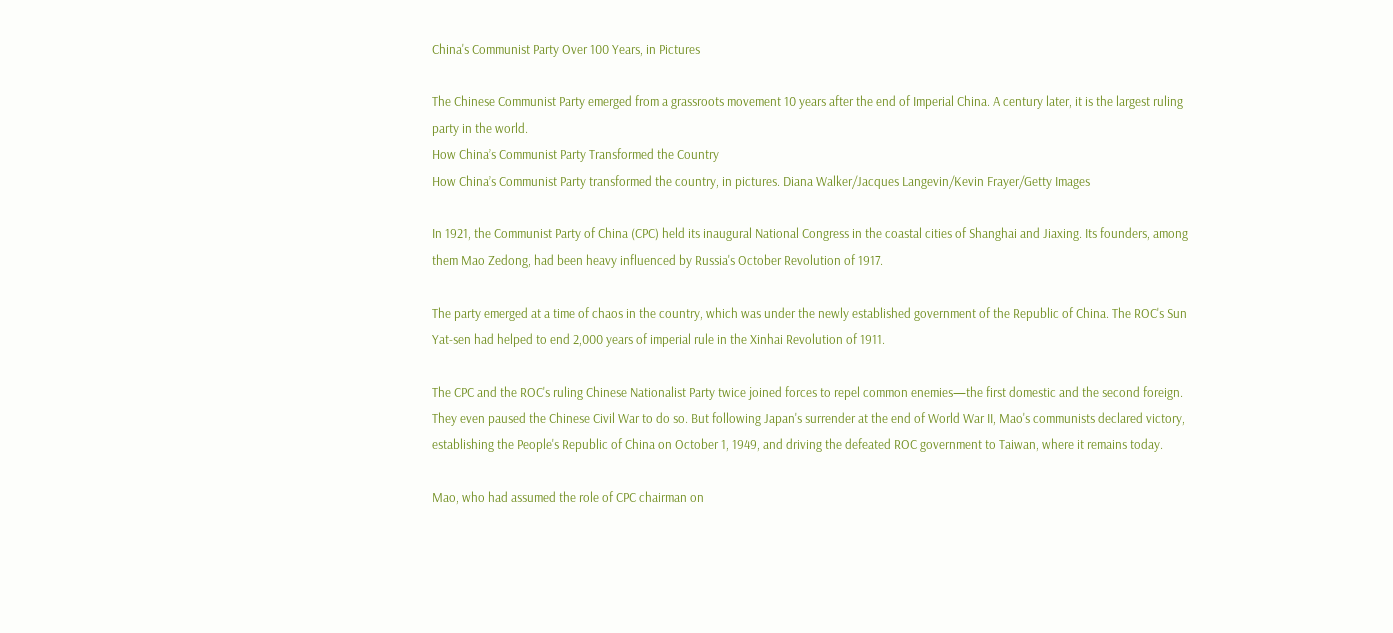China's Communist Party Over 100 Years, in Pictures

The Chinese Communist Party emerged from a grassroots movement 10 years after the end of Imperial China. A century later, it is the largest ruling party in the world.
How China’s Communist Party Transformed the Country
How China’s Communist Party transformed the country, in pictures. Diana Walker/Jacques Langevin/Kevin Frayer/Getty Images

In 1921, the Communist Party of China (CPC) held its inaugural National Congress in the coastal cities of Shanghai and Jiaxing. Its founders, among them Mao Zedong, had been heavy influenced by Russia's October Revolution of 1917.

The party emerged at a time of chaos in the country, which was under the newly established government of the Republic of China. The ROC's Sun Yat-sen had helped to end 2,000 years of imperial rule in the Xinhai Revolution of 1911.

The CPC and the ROC's ruling Chinese Nationalist Party twice joined forces to repel common enemies—the first domestic and the second foreign. They even paused the Chinese Civil War to do so. But following Japan's surrender at the end of World War II, Mao's communists declared victory, establishing the People's Republic of China on October 1, 1949, and driving the defeated ROC government to Taiwan, where it remains today.

Mao, who had assumed the role of CPC chairman on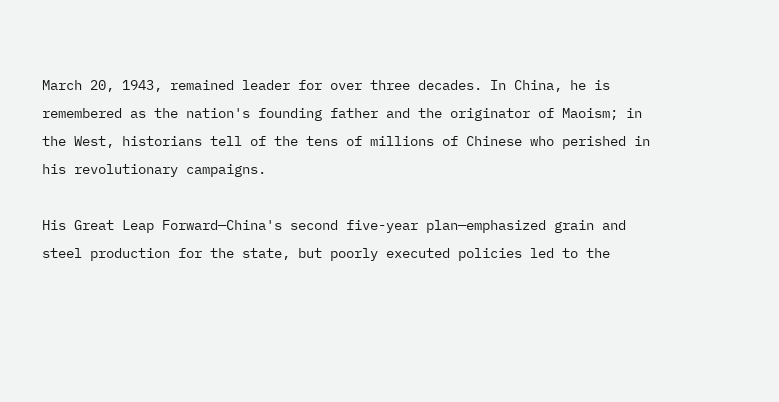March 20, 1943, remained leader for over three decades. In China, he is remembered as the nation's founding father and the originator of Maoism; in the West, historians tell of the tens of millions of Chinese who perished in his revolutionary campaigns.

His Great Leap Forward—China's second five-year plan—emphasized grain and steel production for the state, but poorly executed policies led to the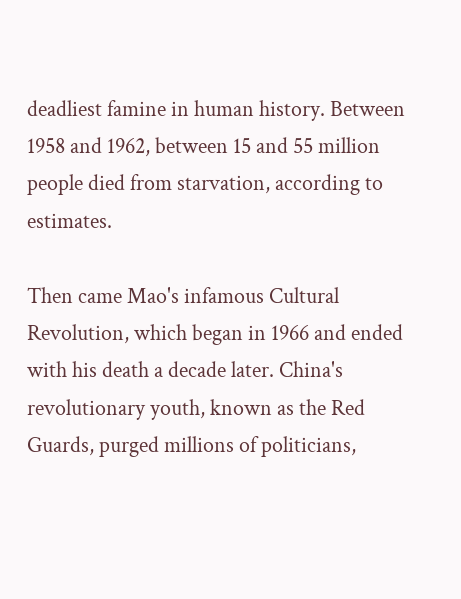deadliest famine in human history. Between 1958 and 1962, between 15 and 55 million people died from starvation, according to estimates.

Then came Mao's infamous Cultural Revolution, which began in 1966 and ended with his death a decade later. China's revolutionary youth, known as the Red Guards, purged millions of politicians,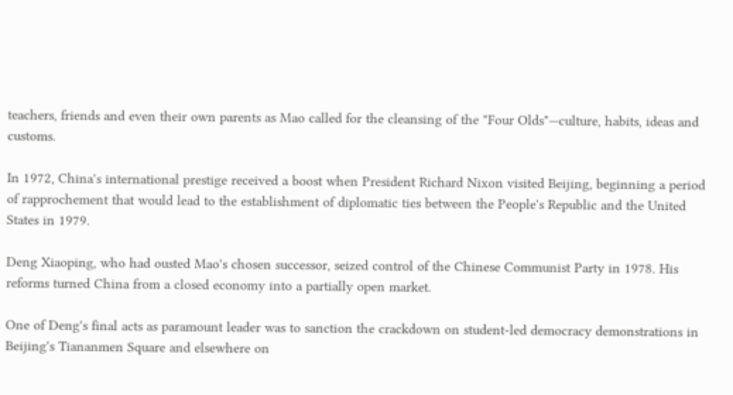teachers, friends and even their own parents as Mao called for the cleansing of the "Four Olds"—culture, habits, ideas and customs.

In 1972, China's international prestige received a boost when President Richard Nixon visited Beijing, beginning a period of rapprochement that would lead to the establishment of diplomatic ties between the People's Republic and the United States in 1979.

Deng Xiaoping, who had ousted Mao's chosen successor, seized control of the Chinese Communist Party in 1978. His reforms turned China from a closed economy into a partially open market.

One of Deng's final acts as paramount leader was to sanction the crackdown on student-led democracy demonstrations in Beijing's Tiananmen Square and elsewhere on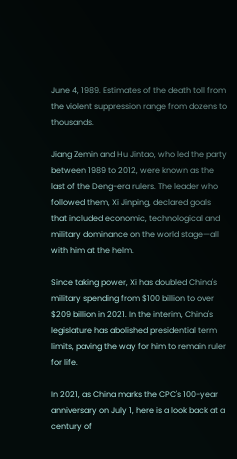June 4, 1989. Estimates of the death toll from the violent suppression range from dozens to thousands.

Jiang Zemin and Hu Jintao, who led the party between 1989 to 2012, were known as the last of the Deng-era rulers. The leader who followed them, Xi Jinping, declared goals that included economic, technological and military dominance on the world stage—all with him at the helm.

Since taking power, Xi has doubled China's military spending from $100 billion to over $209 billion in 2021. In the interim, China's legislature has abolished presidential term limits, paving the way for him to remain ruler for life.

In 2021, as China marks the CPC's 100-year anniversary on July 1, here is a look back at a century of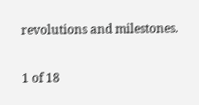revolutions and milestones.

1 of 18